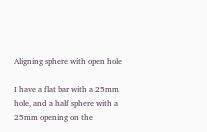Aligning sphere with open hole

I have a flat bar with a 25mm hole, and a half sphere with a 25mm opening on the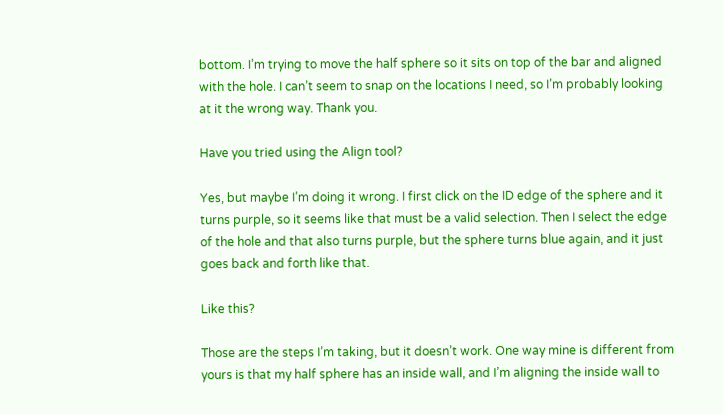bottom. I’m trying to move the half sphere so it sits on top of the bar and aligned with the hole. I can’t seem to snap on the locations I need, so I’m probably looking at it the wrong way. Thank you.

Have you tried using the Align tool?

Yes, but maybe I’m doing it wrong. I first click on the ID edge of the sphere and it turns purple, so it seems like that must be a valid selection. Then I select the edge of the hole and that also turns purple, but the sphere turns blue again, and it just goes back and forth like that.

Like this?

Those are the steps I’m taking, but it doesn’t work. One way mine is different from yours is that my half sphere has an inside wall, and I’m aligning the inside wall to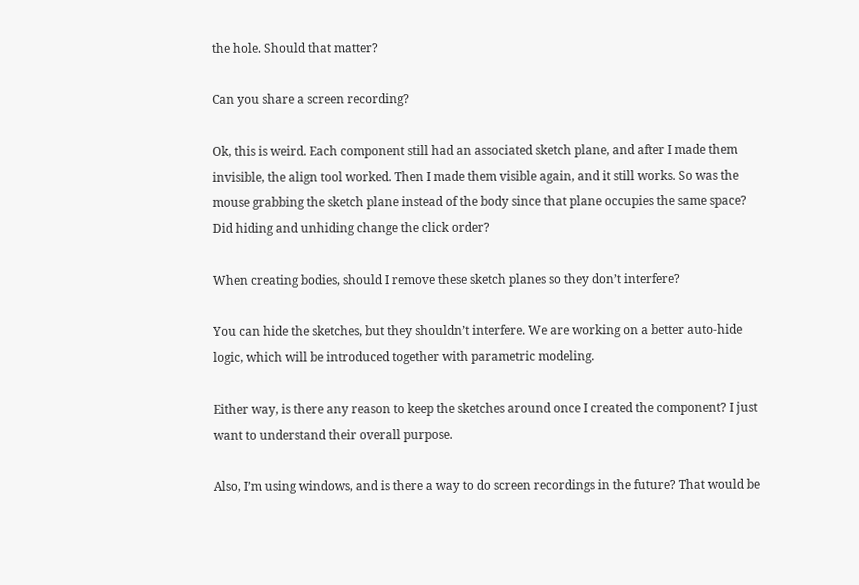the hole. Should that matter?

Can you share a screen recording?

Ok, this is weird. Each component still had an associated sketch plane, and after I made them invisible, the align tool worked. Then I made them visible again, and it still works. So was the mouse grabbing the sketch plane instead of the body since that plane occupies the same space? Did hiding and unhiding change the click order?

When creating bodies, should I remove these sketch planes so they don’t interfere?

You can hide the sketches, but they shouldn’t interfere. We are working on a better auto-hide logic, which will be introduced together with parametric modeling.

Either way, is there any reason to keep the sketches around once I created the component? I just want to understand their overall purpose.

Also, I’m using windows, and is there a way to do screen recordings in the future? That would be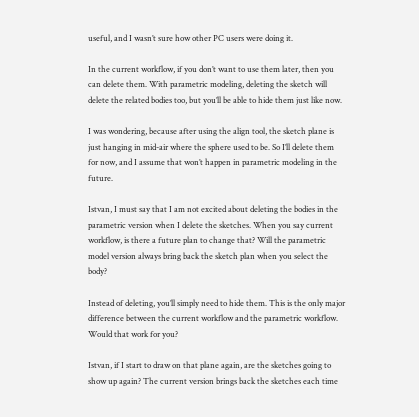useful, and I wasn’t sure how other PC users were doing it.

In the current workflow, if you don’t want to use them later, then you can delete them. With parametric modeling, deleting the sketch will delete the related bodies too, but you’ll be able to hide them just like now.

I was wondering, because after using the align tool, the sketch plane is just hanging in mid-air where the sphere used to be. So I’ll delete them for now, and I assume that won’t happen in parametric modeling in the future.

Istvan, I must say that I am not excited about deleting the bodies in the parametric version when I delete the sketches. When you say current workflow, is there a future plan to change that? Will the parametric model version always bring back the sketch plan when you select the body?

Instead of deleting, you’ll simply need to hide them. This is the only major difference between the current workflow and the parametric workflow. Would that work for you?

Istvan, if I start to draw on that plane again, are the sketches going to show up again? The current version brings back the sketches each time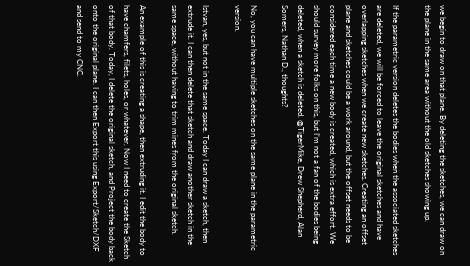we begin to draw on that plane. By deleting the sketches, we can draw on the plane in the same area without the old sketches showing up.

If the parametric version deletes the bodies when the associated sketches are deleted, we will be forced to leave the original sketches and have overlapping sketches when we create new sketches. Creating an offset plane and sketches could be a work around, but the offset needs to be considered each time a new body is created, which is extra effort. We should survey more folks on this, but I’m not a fan of the bodies being deleted, when a sketch is deleted. @TigerMike, Drew Shepherd, Alan Somers, Nathan D., thoughts?

No, you can have multiple sketches on the same plane in the parametric version.

Istvan, yes, but not in the same space. Today I can draw a sketch, then extrude it. I can then delete that sketch and draw another sketch in the same space, without having to trim mines from the original sketch.

An example of this is creating a shape, then extruding it. I edit the body to have chamfers, filets, holes, or whatever. Now I need to create the Sketch of that body. Today, I delete the original sketch, and Project the body back onto the original plane. I can then Export this using Export/Sketch/DXF and send to my CNC.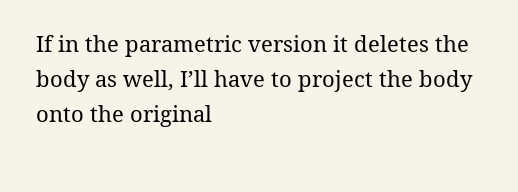If in the parametric version it deletes the body as well, I’ll have to project the body onto the original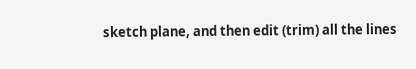sketch plane, and then edit (trim) all the lines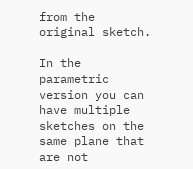from the original sketch.

In the parametric version you can have multiple sketches on the same plane that are not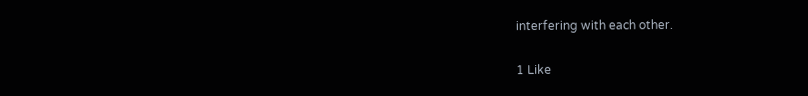interfering with each other.

1 Like